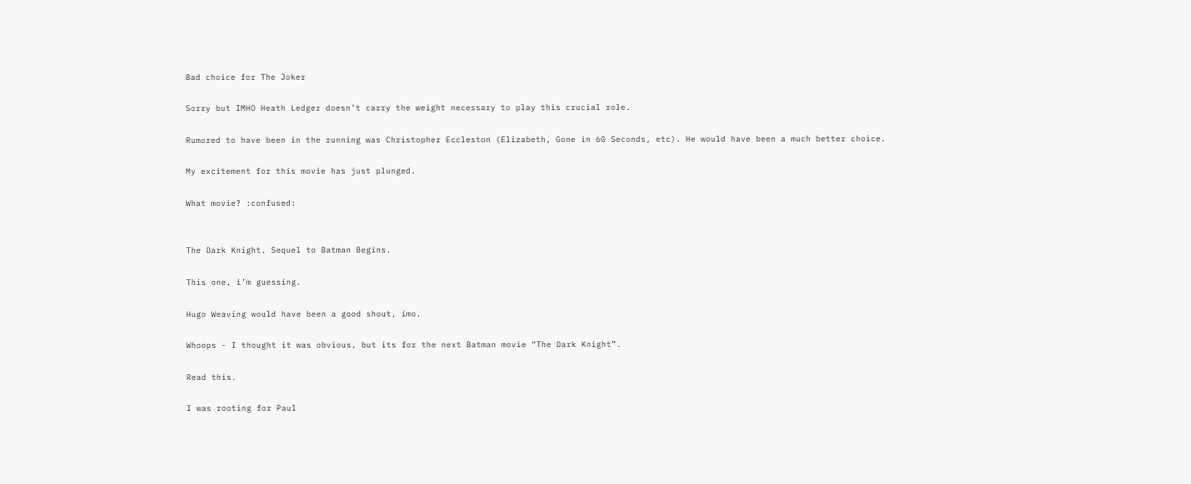Bad choice for The Joker

Sorry but IMHO Heath Ledger doesn’t carry the weight necessary to play this crucial role.

Rumored to have been in the running was Christopher Eccleston (Elizabeth, Gone in 60 Seconds, etc). He would have been a much better choice.

My excitement for this movie has just plunged.

What movie? :confused:


The Dark Knight. Sequel to Batman Begins.

This one, i’m guessing.

Hugo Weaving would have been a good shout, imo.

Whoops - I thought it was obvious, but its for the next Batman movie “The Dark Knight”.

Read this.

I was rooting for Paul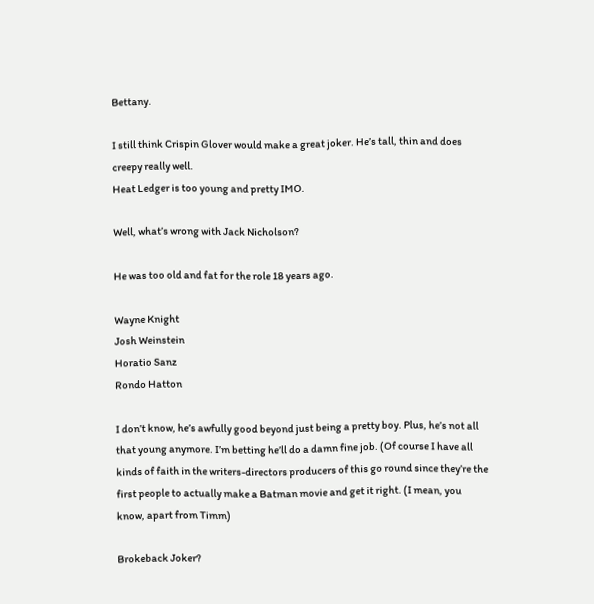Bettany.

I still think Crispin Glover would make a great joker. He’s tall, thin and does creepy really well.
Heat Ledger is too young and pretty IMO.

Well, what’s wrong with Jack Nicholson?

He was too old and fat for the role 18 years ago.

Wayne Knight
Josh Weinstein
Horatio Sanz
Rondo Hatton

I don’t know, he’s awfully good beyond just being a pretty boy. Plus, he’s not all that young anymore. I’m betting he’ll do a damn fine job. (Of course I have all kinds of faith in the writers-directors producers of this go round since they’re the first people to actually make a Batman movie and get it right. (I mean, you know, apart from Timm)

Brokeback Joker?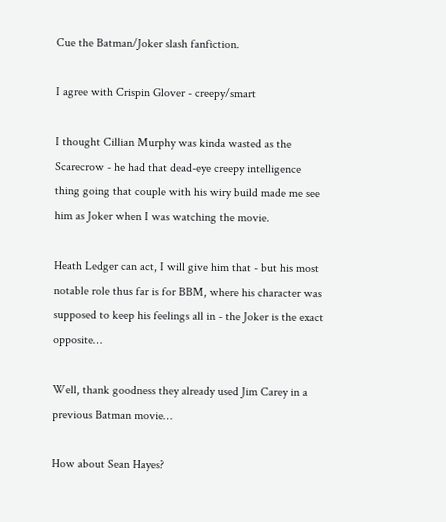Cue the Batman/Joker slash fanfiction.

I agree with Crispin Glover - creepy/smart

I thought Cillian Murphy was kinda wasted as the Scarecrow - he had that dead-eye creepy intelligence thing going that couple with his wiry build made me see him as Joker when I was watching the movie.

Heath Ledger can act, I will give him that - but his most notable role thus far is for BBM, where his character was supposed to keep his feelings all in - the Joker is the exact opposite…

Well, thank goodness they already used Jim Carey in a previous Batman movie…

How about Sean Hayes?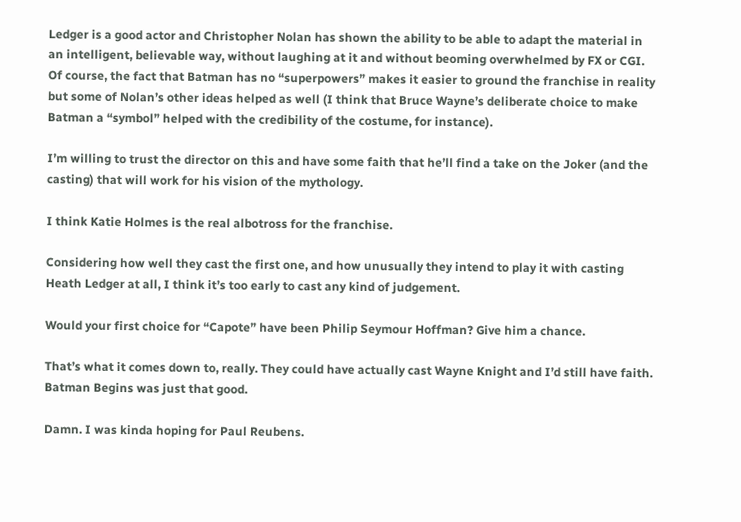Ledger is a good actor and Christopher Nolan has shown the ability to be able to adapt the material in an intelligent, believable way, without laughing at it and without beoming overwhelmed by FX or CGI. Of course, the fact that Batman has no “superpowers” makes it easier to ground the franchise in reality but some of Nolan’s other ideas helped as well (I think that Bruce Wayne’s deliberate choice to make Batman a “symbol” helped with the credibility of the costume, for instance).

I’m willing to trust the director on this and have some faith that he’ll find a take on the Joker (and the casting) that will work for his vision of the mythology.

I think Katie Holmes is the real albotross for the franchise.

Considering how well they cast the first one, and how unusually they intend to play it with casting Heath Ledger at all, I think it’s too early to cast any kind of judgement.

Would your first choice for “Capote” have been Philip Seymour Hoffman? Give him a chance.

That’s what it comes down to, really. They could have actually cast Wayne Knight and I’d still have faith. Batman Begins was just that good.

Damn. I was kinda hoping for Paul Reubens.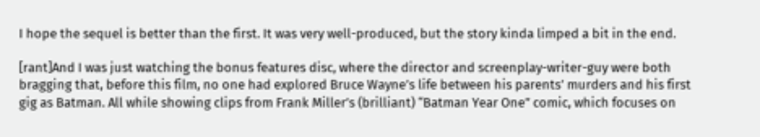I hope the sequel is better than the first. It was very well-produced, but the story kinda limped a bit in the end.

[rant]And I was just watching the bonus features disc, where the director and screenplay-writer-guy were both bragging that, before this film, no one had explored Bruce Wayne’s life between his parents’ murders and his first gig as Batman. All while showing clips from Frank Miller’s (brilliant) “Batman Year One” comic, which focuses on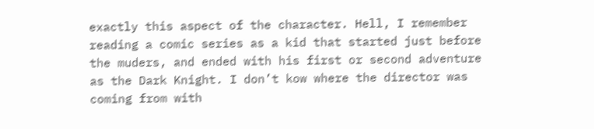exactly this aspect of the character. Hell, I remember reading a comic series as a kid that started just before the muders, and ended with his first or second adventure as the Dark Knight. I don’t kow where the director was coming from with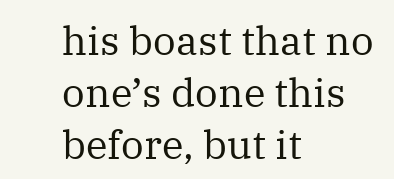his boast that no one’s done this before, but it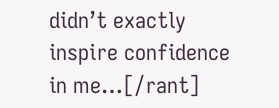didn’t exactly inspire confidence in me…[/rant]